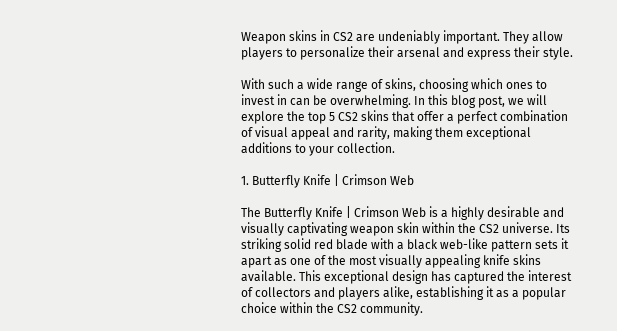Weapon skins in CS2 are undeniably important. They allow players to personalize their arsenal and express their style.

With such a wide range of skins, choosing which ones to invest in can be overwhelming. In this blog post, we will explore the top 5 CS2 skins that offer a perfect combination of visual appeal and rarity, making them exceptional additions to your collection.

1. Butterfly Knife | Crimson Web

The Butterfly Knife | Crimson Web is a highly desirable and visually captivating weapon skin within the CS2 universe. Its striking solid red blade with a black web-like pattern sets it apart as one of the most visually appealing knife skins available. This exceptional design has captured the interest of collectors and players alike, establishing it as a popular choice within the CS2 community.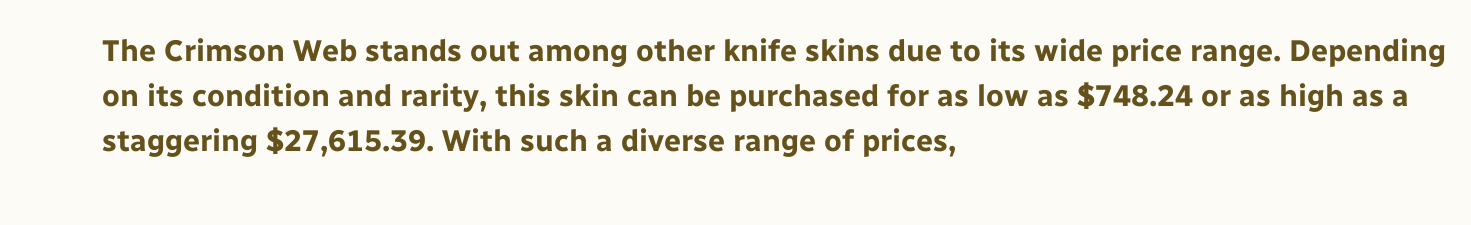The Crimson Web stands out among other knife skins due to its wide price range. Depending on its condition and rarity, this skin can be purchased for as low as $748.24 or as high as a staggering $27,615.39. With such a diverse range of prices,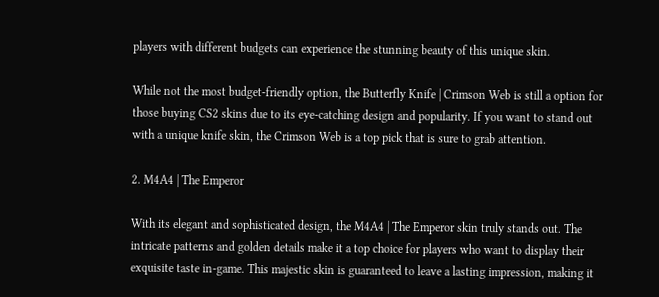players with different budgets can experience the stunning beauty of this unique skin.

While not the most budget-friendly option, the Butterfly Knife | Crimson Web is still a option for those buying CS2 skins due to its eye-catching design and popularity. If you want to stand out with a unique knife skin, the Crimson Web is a top pick that is sure to grab attention.

2. M4A4 | The Emperor

With its elegant and sophisticated design, the M4A4 | The Emperor skin truly stands out. The intricate patterns and golden details make it a top choice for players who want to display their exquisite taste in-game. This majestic skin is guaranteed to leave a lasting impression, making it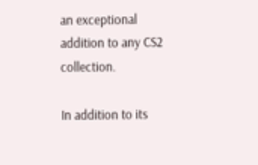an exceptional addition to any CS2 collection.

In addition to its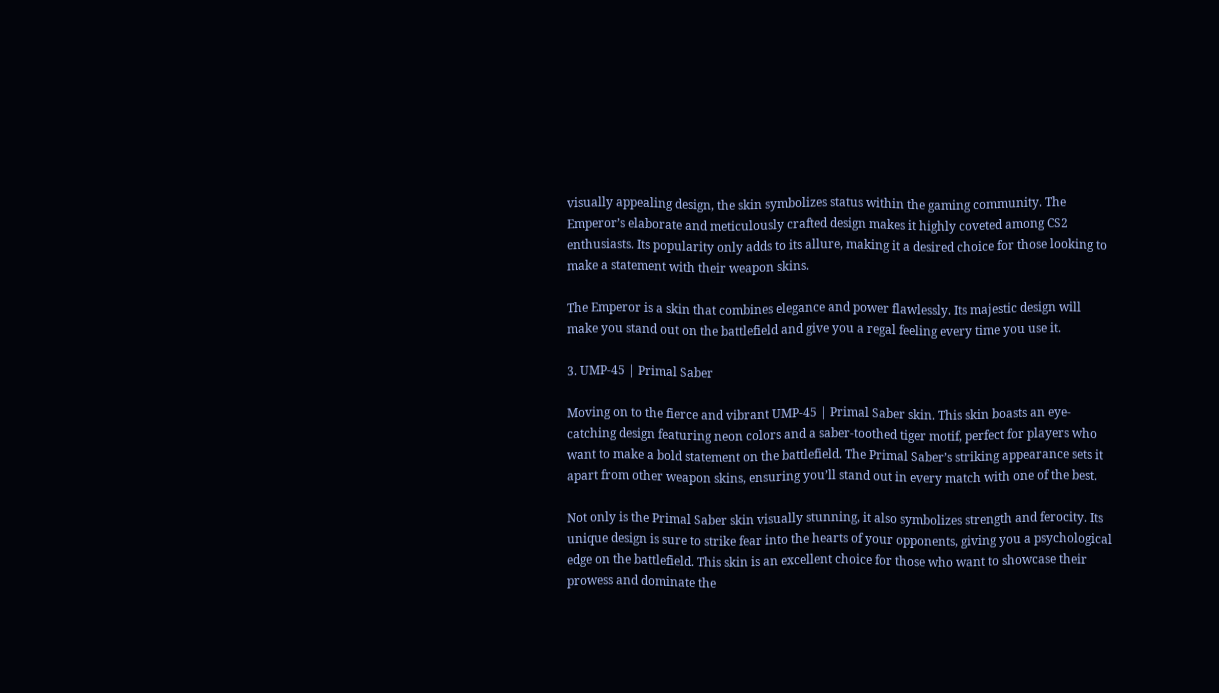visually appealing design, the skin symbolizes status within the gaming community. The Emperor’s elaborate and meticulously crafted design makes it highly coveted among CS2 enthusiasts. Its popularity only adds to its allure, making it a desired choice for those looking to make a statement with their weapon skins.

The Emperor is a skin that combines elegance and power flawlessly. Its majestic design will make you stand out on the battlefield and give you a regal feeling every time you use it.

3. UMP-45 | Primal Saber

Moving on to the fierce and vibrant UMP-45 | Primal Saber skin. This skin boasts an eye-catching design featuring neon colors and a saber-toothed tiger motif, perfect for players who want to make a bold statement on the battlefield. The Primal Saber’s striking appearance sets it apart from other weapon skins, ensuring you’ll stand out in every match with one of the best.

Not only is the Primal Saber skin visually stunning, it also symbolizes strength and ferocity. Its unique design is sure to strike fear into the hearts of your opponents, giving you a psychological edge on the battlefield. This skin is an excellent choice for those who want to showcase their prowess and dominate the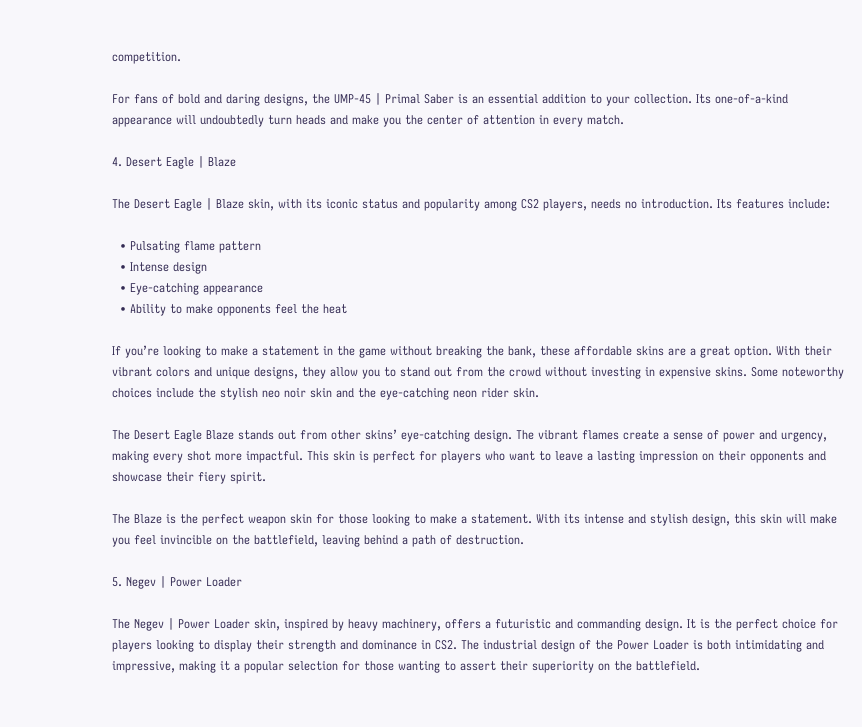competition.

For fans of bold and daring designs, the UMP-45 | Primal Saber is an essential addition to your collection. Its one-of-a-kind appearance will undoubtedly turn heads and make you the center of attention in every match.

4. Desert Eagle | Blaze

The Desert Eagle | Blaze skin, with its iconic status and popularity among CS2 players, needs no introduction. Its features include:

  • Pulsating flame pattern
  • Intense design
  • Eye-catching appearance
  • Ability to make opponents feel the heat

If you’re looking to make a statement in the game without breaking the bank, these affordable skins are a great option. With their vibrant colors and unique designs, they allow you to stand out from the crowd without investing in expensive skins. Some noteworthy choices include the stylish neo noir skin and the eye-catching neon rider skin.

The Desert Eagle Blaze stands out from other skins’ eye-catching design. The vibrant flames create a sense of power and urgency, making every shot more impactful. This skin is perfect for players who want to leave a lasting impression on their opponents and showcase their fiery spirit.

The Blaze is the perfect weapon skin for those looking to make a statement. With its intense and stylish design, this skin will make you feel invincible on the battlefield, leaving behind a path of destruction.

5. Negev | Power Loader

The Negev | Power Loader skin, inspired by heavy machinery, offers a futuristic and commanding design. It is the perfect choice for players looking to display their strength and dominance in CS2. The industrial design of the Power Loader is both intimidating and impressive, making it a popular selection for those wanting to assert their superiority on the battlefield.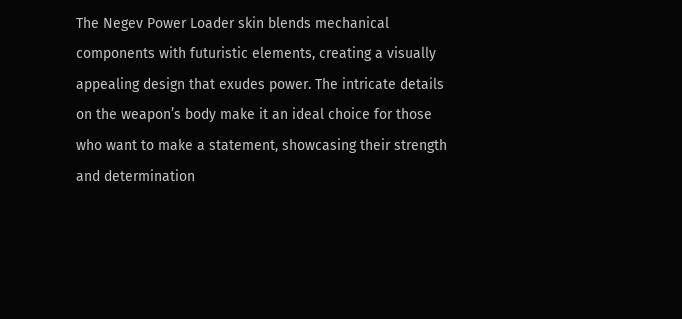The Negev Power Loader skin blends mechanical components with futuristic elements, creating a visually appealing design that exudes power. The intricate details on the weapon’s body make it an ideal choice for those who want to make a statement, showcasing their strength and determination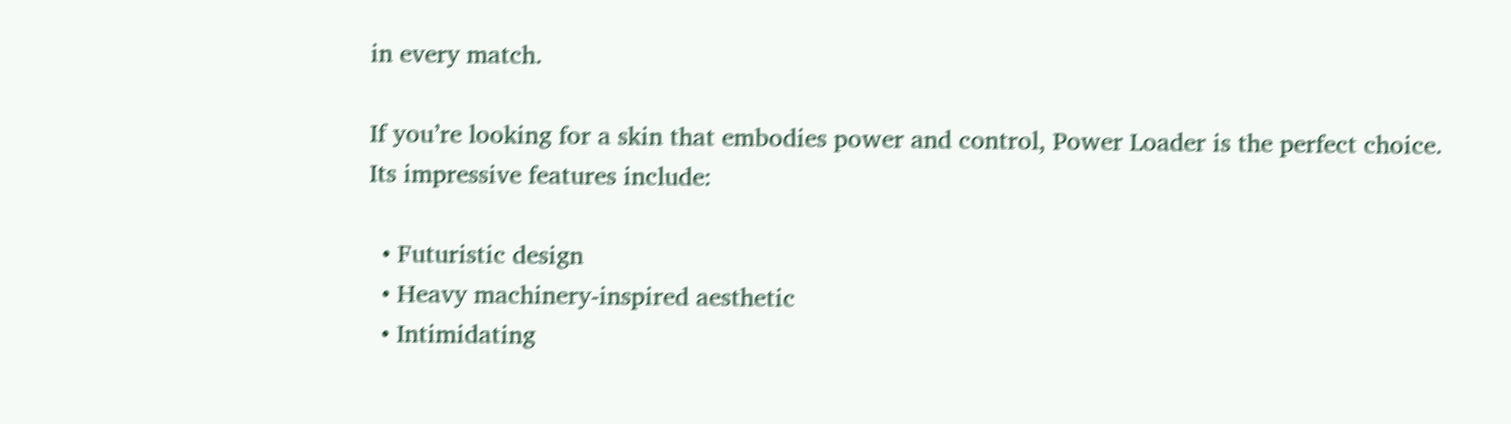in every match.

If you’re looking for a skin that embodies power and control, Power Loader is the perfect choice. Its impressive features include:

  • Futuristic design
  • Heavy machinery-inspired aesthetic
  • Intimidating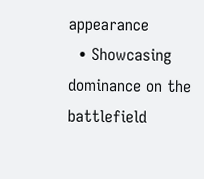appearance
  • Showcasing dominance on the battlefield